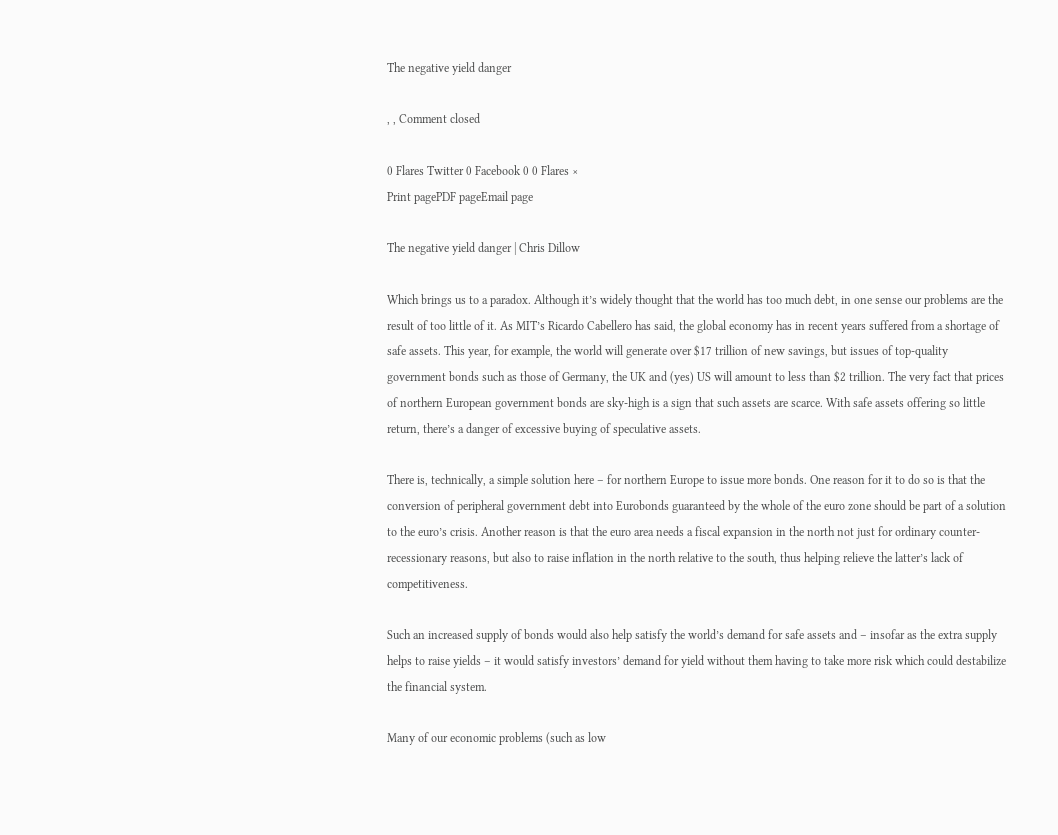The negative yield danger

, , Comment closed

0 Flares Twitter 0 Facebook 0 0 Flares ×
Print pagePDF pageEmail page

The negative yield danger | Chris Dillow

Which brings us to a paradox. Although it’s widely thought that the world has too much debt, in one sense our problems are the result of too little of it. As MIT’s Ricardo Cabellero has said, the global economy has in recent years suffered from a shortage of safe assets. This year, for example, the world will generate over $17 trillion of new savings, but issues of top-quality government bonds such as those of Germany, the UK and (yes) US will amount to less than $2 trillion. The very fact that prices of northern European government bonds are sky-high is a sign that such assets are scarce. With safe assets offering so little return, there’s a danger of excessive buying of speculative assets.

There is, technically, a simple solution here – for northern Europe to issue more bonds. One reason for it to do so is that the conversion of peripheral government debt into Eurobonds guaranteed by the whole of the euro zone should be part of a solution to the euro’s crisis. Another reason is that the euro area needs a fiscal expansion in the north not just for ordinary counter-recessionary reasons, but also to raise inflation in the north relative to the south, thus helping relieve the latter’s lack of competitiveness.

Such an increased supply of bonds would also help satisfy the world’s demand for safe assets and – insofar as the extra supply helps to raise yields – it would satisfy investors’ demand for yield without them having to take more risk which could destabilize the financial system.

Many of our economic problems (such as low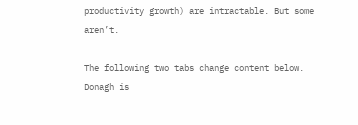productivity growth) are intractable. But some aren’t.

The following two tabs change content below.
Donagh is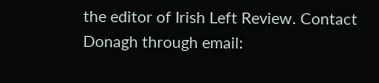the editor of Irish Left Review. Contact Donagh through email: